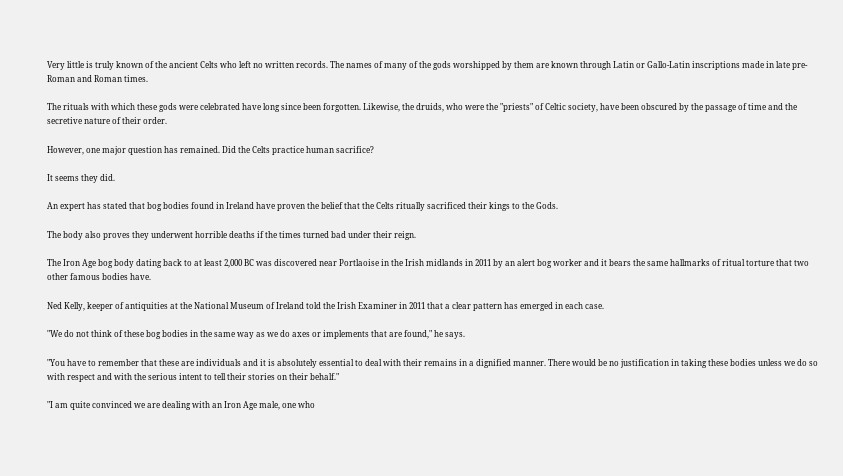Very little is truly known of the ancient Celts who left no written records. The names of many of the gods worshipped by them are known through Latin or Gallo-Latin inscriptions made in late pre-Roman and Roman times.

The rituals with which these gods were celebrated have long since been forgotten. Likewise, the druids, who were the "priests" of Celtic society, have been obscured by the passage of time and the secretive nature of their order.

However, one major question has remained. Did the Celts practice human sacrifice?

It seems they did.

An expert has stated that bog bodies found in Ireland have proven the belief that the Celts ritually sacrificed their kings to the Gods.

The body also proves they underwent horrible deaths if the times turned bad under their reign.

The Iron Age bog body dating back to at least 2,000 BC was discovered near Portlaoise in the Irish midlands in 2011 by an alert bog worker and it bears the same hallmarks of ritual torture that two other famous bodies have.

Ned Kelly, keeper of antiquities at the National Museum of Ireland told the Irish Examiner in 2011 that a clear pattern has emerged in each case.

"We do not think of these bog bodies in the same way as we do axes or implements that are found," he says.

"You have to remember that these are individuals and it is absolutely essential to deal with their remains in a dignified manner. There would be no justification in taking these bodies unless we do so with respect and with the serious intent to tell their stories on their behalf."

"I am quite convinced we are dealing with an Iron Age male, one who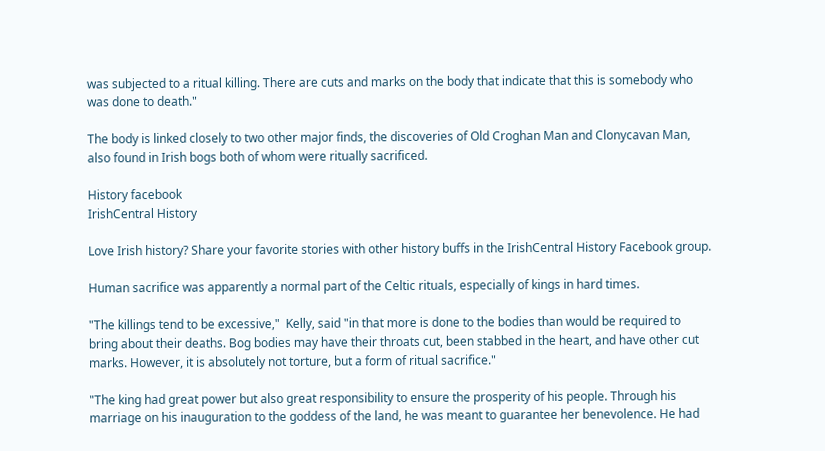was subjected to a ritual killing. There are cuts and marks on the body that indicate that this is somebody who was done to death."

The body is linked closely to two other major finds, the discoveries of Old Croghan Man and Clonycavan Man, also found in Irish bogs both of whom were ritually sacrificed.

History facebook
IrishCentral History

Love Irish history? Share your favorite stories with other history buffs in the IrishCentral History Facebook group.

Human sacrifice was apparently a normal part of the Celtic rituals, especially of kings in hard times.

"The killings tend to be excessive,"  Kelly, said "in that more is done to the bodies than would be required to bring about their deaths. Bog bodies may have their throats cut, been stabbed in the heart, and have other cut marks. However, it is absolutely not torture, but a form of ritual sacrifice."

"The king had great power but also great responsibility to ensure the prosperity of his people. Through his marriage on his inauguration to the goddess of the land, he was meant to guarantee her benevolence. He had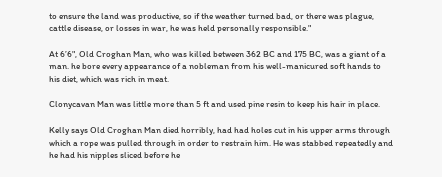to ensure the land was productive, so if the weather turned bad, or there was plague, cattle disease, or losses in war, he was held personally responsible."

At 6’6", Old Croghan Man, who was killed between 362 BC and 175 BC, was a giant of a man. he bore every appearance of a nobleman from his well-manicured soft hands to his diet, which was rich in meat.

Clonycavan Man was little more than 5 ft and used pine resin to keep his hair in place.

Kelly says Old Croghan Man died horribly, had had holes cut in his upper arms through which a rope was pulled through in order to restrain him. He was stabbed repeatedly and he had his nipples sliced before he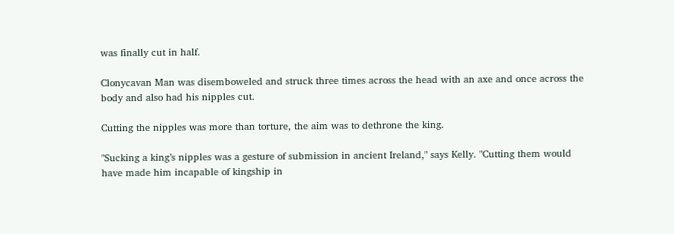was finally cut in half.

Clonycavan Man was disemboweled and struck three times across the head with an axe and once across the body and also had his nipples cut.

Cutting the nipples was more than torture, the aim was to dethrone the king.

"Sucking a king’s nipples was a gesture of submission in ancient Ireland," says Kelly. "Cutting them would have made him incapable of kingship in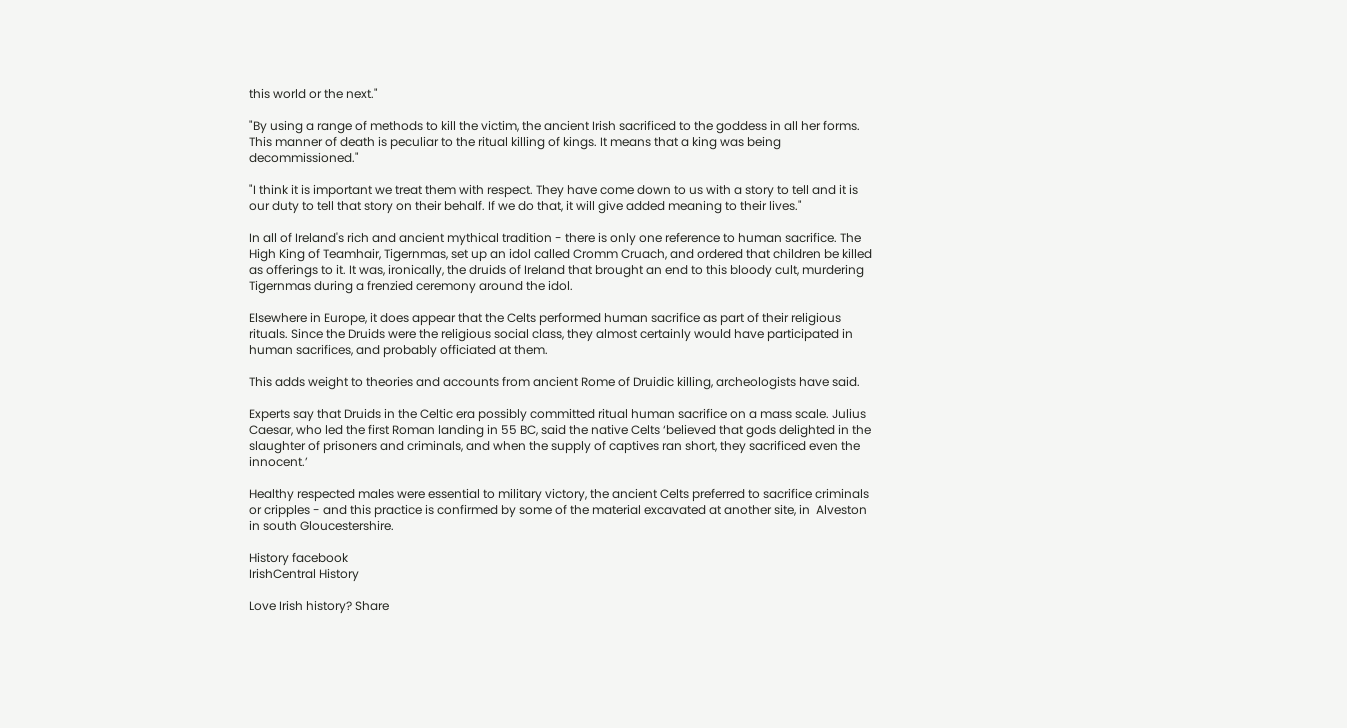this world or the next."

"By using a range of methods to kill the victim, the ancient Irish sacrificed to the goddess in all her forms. This manner of death is peculiar to the ritual killing of kings. It means that a king was being decommissioned."

"I think it is important we treat them with respect. They have come down to us with a story to tell and it is our duty to tell that story on their behalf. If we do that, it will give added meaning to their lives."

In all of Ireland's rich and ancient mythical tradition - there is only one reference to human sacrifice. The High King of Teamhair, Tigernmas, set up an idol called Cromm Cruach, and ordered that children be killed as offerings to it. It was, ironically, the druids of Ireland that brought an end to this bloody cult, murdering Tigernmas during a frenzied ceremony around the idol.

Elsewhere in Europe, it does appear that the Celts performed human sacrifice as part of their religious rituals. Since the Druids were the religious social class, they almost certainly would have participated in human sacrifices, and probably officiated at them.

This adds weight to theories and accounts from ancient Rome of Druidic killing, archeologists have said.

Experts say that Druids in the Celtic era possibly committed ritual human sacrifice on a mass scale. Julius Caesar, who led the first Roman landing in 55 BC, said the native Celts ‘believed that gods delighted in the slaughter of prisoners and criminals, and when the supply of captives ran short, they sacrificed even the innocent.’

Healthy respected males were essential to military victory, the ancient Celts preferred to sacrifice criminals or cripples - and this practice is confirmed by some of the material excavated at another site, in  Alveston in south Gloucestershire.

History facebook
IrishCentral History

Love Irish history? Share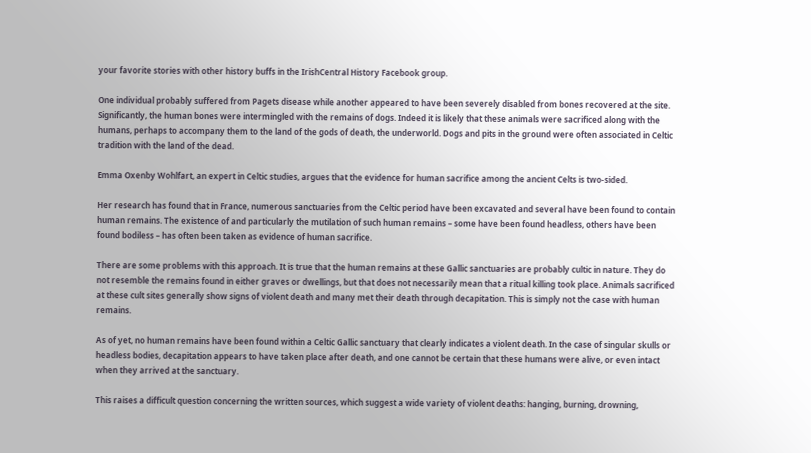your favorite stories with other history buffs in the IrishCentral History Facebook group.

One individual probably suffered from Pagets disease while another appeared to have been severely disabled from bones recovered at the site. Significantly, the human bones were intermingled with the remains of dogs. Indeed it is likely that these animals were sacrificed along with the humans, perhaps to accompany them to the land of the gods of death, the underworld. Dogs and pits in the ground were often associated in Celtic tradition with the land of the dead.

Emma Oxenby Wohlfart, an expert in Celtic studies, argues that the evidence for human sacrifice among the ancient Celts is two-sided.

Her research has found that in France, numerous sanctuaries from the Celtic period have been excavated and several have been found to contain human remains. The existence of and particularly the mutilation of such human remains – some have been found headless, others have been found bodiless – has often been taken as evidence of human sacrifice.

There are some problems with this approach. It is true that the human remains at these Gallic sanctuaries are probably cultic in nature. They do not resemble the remains found in either graves or dwellings, but that does not necessarily mean that a ritual killing took place. Animals sacrificed at these cult sites generally show signs of violent death and many met their death through decapitation. This is simply not the case with human remains.

As of yet, no human remains have been found within a Celtic Gallic sanctuary that clearly indicates a violent death. In the case of singular skulls or headless bodies, decapitation appears to have taken place after death, and one cannot be certain that these humans were alive, or even intact when they arrived at the sanctuary.

This raises a difficult question concerning the written sources, which suggest a wide variety of violent deaths: hanging, burning, drowning,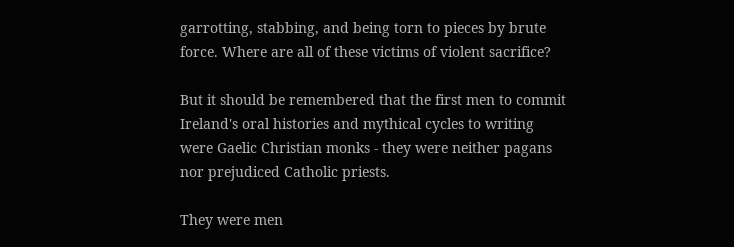garrotting, stabbing, and being torn to pieces by brute force. Where are all of these victims of violent sacrifice?

But it should be remembered that the first men to commit Ireland's oral histories and mythical cycles to writing were Gaelic Christian monks - they were neither pagans nor prejudiced Catholic priests.

They were men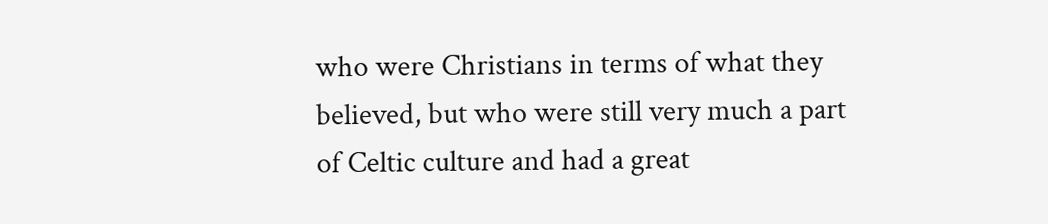who were Christians in terms of what they believed, but who were still very much a part of Celtic culture and had a great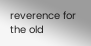reverence for the old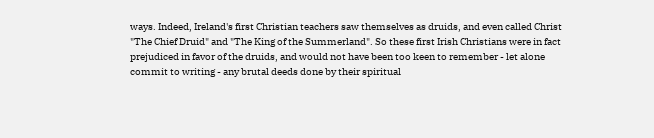ways. Indeed, Ireland's first Christian teachers saw themselves as druids, and even called Christ "The Chief Druid" and "The King of the Summerland". So these first Irish Christians were in fact prejudiced in favor of the druids, and would not have been too keen to remember - let alone commit to writing - any brutal deeds done by their spiritual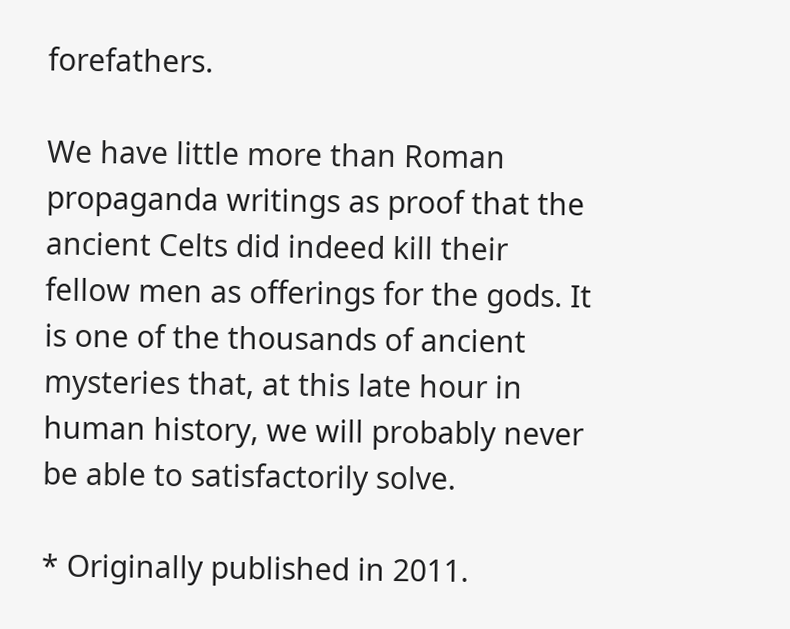forefathers.

We have little more than Roman propaganda writings as proof that the ancient Celts did indeed kill their fellow men as offerings for the gods. It is one of the thousands of ancient mysteries that, at this late hour in human history, we will probably never be able to satisfactorily solve.

* Originally published in 2011.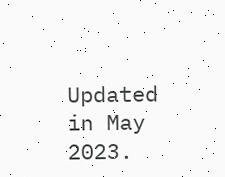Updated in May 2023.